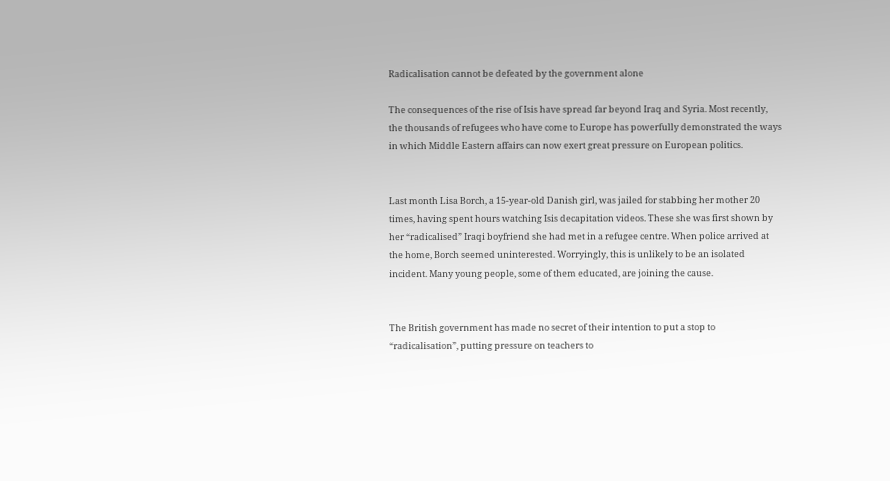Radicalisation cannot be defeated by the government alone

The consequences of the rise of Isis have spread far beyond Iraq and Syria. Most recently, the thousands of refugees who have come to Europe has powerfully demonstrated the ways in which Middle Eastern affairs can now exert great pressure on European politics.


Last month Lisa Borch, a 15-year-old Danish girl, was jailed for stabbing her mother 20 times, having spent hours watching Isis decapitation videos. These she was first shown by her “radicalised” Iraqi boyfriend she had met in a refugee centre. When police arrived at the home, Borch seemed uninterested. Worryingly, this is unlikely to be an isolated incident. Many young people, some of them educated, are joining the cause.


The British government has made no secret of their intention to put a stop to “radicalisation”, putting pressure on teachers to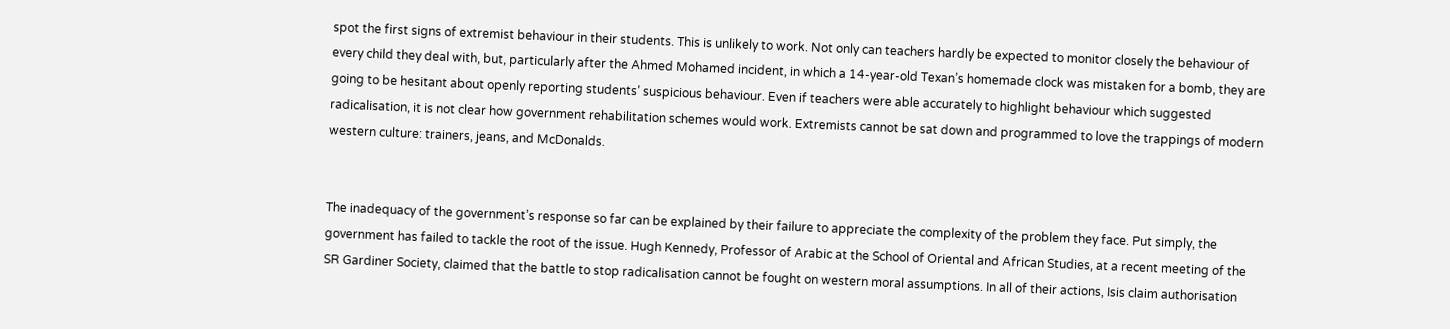spot the first signs of extremist behaviour in their students. This is unlikely to work. Not only can teachers hardly be expected to monitor closely the behaviour of every child they deal with, but, particularly after the Ahmed Mohamed incident, in which a 14-year-old Texan’s homemade clock was mistaken for a bomb, they are going to be hesitant about openly reporting students’ suspicious behaviour. Even if teachers were able accurately to highlight behaviour which suggested radicalisation, it is not clear how government rehabilitation schemes would work. Extremists cannot be sat down and programmed to love the trappings of modern western culture: trainers, jeans, and McDonalds.


The inadequacy of the government’s response so far can be explained by their failure to appreciate the complexity of the problem they face. Put simply, the government has failed to tackle the root of the issue. Hugh Kennedy, Professor of Arabic at the School of Oriental and African Studies, at a recent meeting of the SR Gardiner Society, claimed that the battle to stop radicalisation cannot be fought on western moral assumptions. In all of their actions, Isis claim authorisation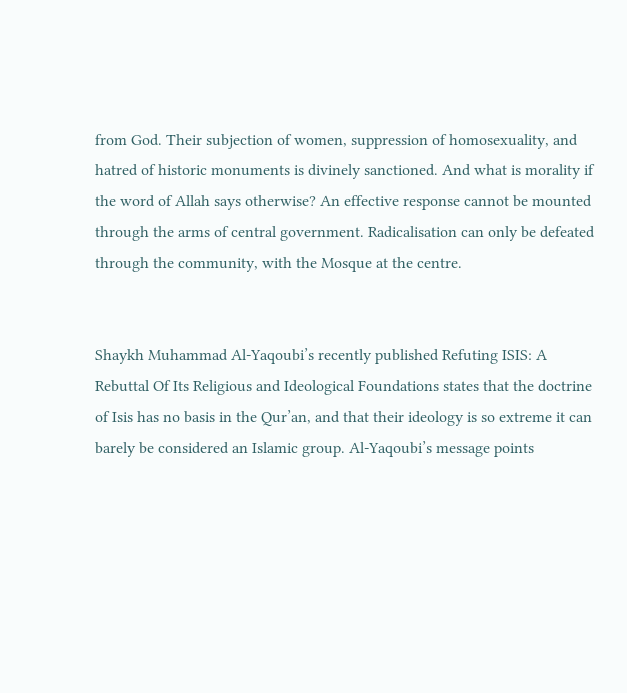from God. Their subjection of women, suppression of homosexuality, and hatred of historic monuments is divinely sanctioned. And what is morality if the word of Allah says otherwise? An effective response cannot be mounted through the arms of central government. Radicalisation can only be defeated through the community, with the Mosque at the centre.


Shaykh Muhammad Al-Yaqoubi’s recently published Refuting ISIS: A Rebuttal Of Its Religious and Ideological Foundations states that the doctrine of Isis has no basis in the Qur’an, and that their ideology is so extreme it can barely be considered an Islamic group. Al-Yaqoubi’s message points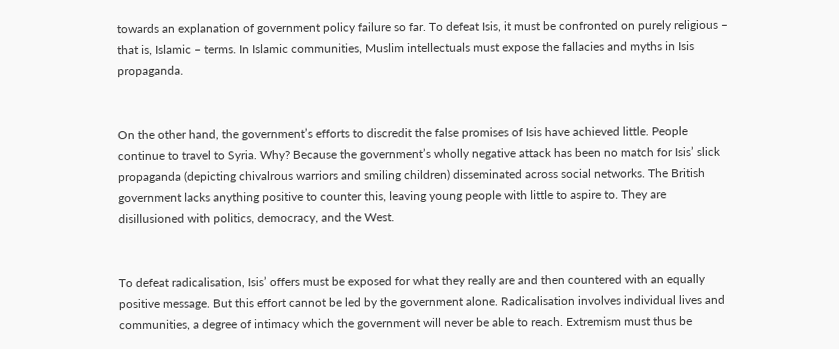towards an explanation of government policy failure so far. To defeat Isis, it must be confronted on purely religious – that is, Islamic – terms. In Islamic communities, Muslim intellectuals must expose the fallacies and myths in Isis propaganda.


On the other hand, the government’s efforts to discredit the false promises of Isis have achieved little. People continue to travel to Syria. Why? Because the government’s wholly negative attack has been no match for Isis’ slick propaganda (depicting chivalrous warriors and smiling children) disseminated across social networks. The British government lacks anything positive to counter this, leaving young people with little to aspire to. They are disillusioned with politics, democracy, and the West.


To defeat radicalisation, Isis’ offers must be exposed for what they really are and then countered with an equally positive message. But this effort cannot be led by the government alone. Radicalisation involves individual lives and communities, a degree of intimacy which the government will never be able to reach. Extremism must thus be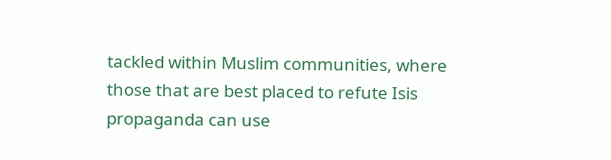tackled within Muslim communities, where those that are best placed to refute Isis propaganda can use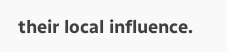their local influence.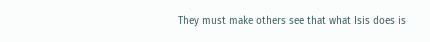They must make others see that what Isis does is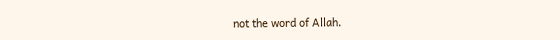not the word of Allah.